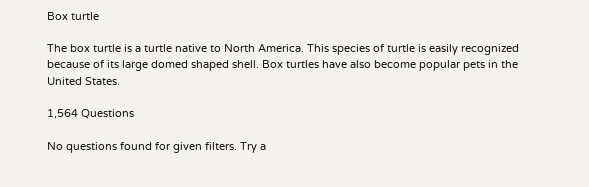Box turtle

The box turtle is a turtle native to North America. This species of turtle is easily recognized because of its large domed shaped shell. Box turtles have also become popular pets in the United States.

1,564 Questions

No questions found for given filters. Try a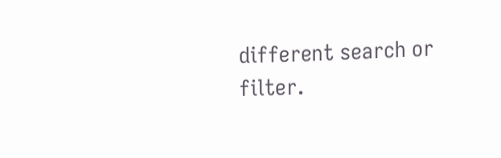different search or filter.